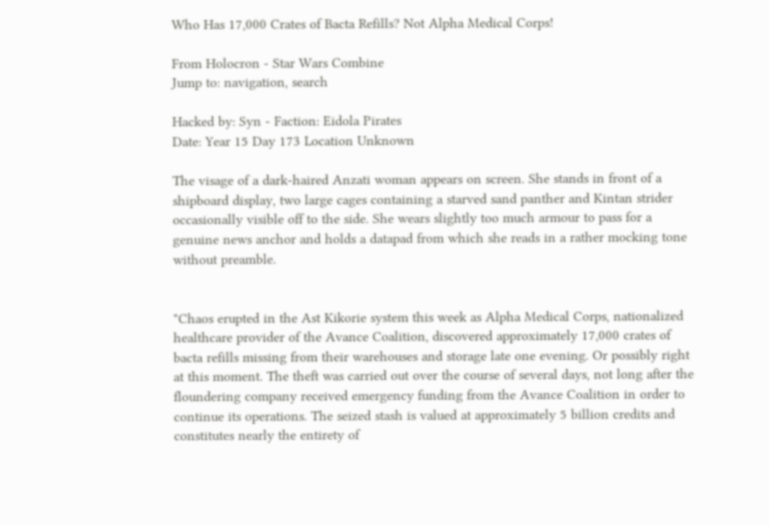Who Has 17,000 Crates of Bacta Refills? Not Alpha Medical Corps!

From Holocron - Star Wars Combine
Jump to: navigation, search

Hacked by: Syn - Faction: Eidola Pirates
Date: Year 15 Day 173 Location Unknown

The visage of a dark-haired Anzati woman appears on screen. She stands in front of a shipboard display, two large cages containing a starved sand panther and Kintan strider occasionally visible off to the side. She wears slightly too much armour to pass for a genuine news anchor and holds a datapad from which she reads in a rather mocking tone without preamble.


"Chaos erupted in the Ast Kikorie system this week as Alpha Medical Corps, nationalized healthcare provider of the Avance Coalition, discovered approximately 17,000 crates of bacta refills missing from their warehouses and storage late one evening. Or possibly right at this moment. The theft was carried out over the course of several days, not long after the floundering company received emergency funding from the Avance Coalition in order to continue its operations. The seized stash is valued at approximately 5 billion credits and constitutes nearly the entirety of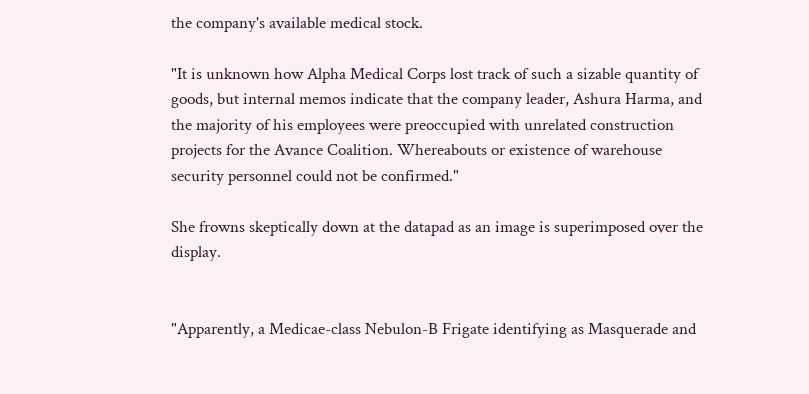the company's available medical stock.

"It is unknown how Alpha Medical Corps lost track of such a sizable quantity of goods, but internal memos indicate that the company leader, Ashura Harma, and the majority of his employees were preoccupied with unrelated construction projects for the Avance Coalition. Whereabouts or existence of warehouse security personnel could not be confirmed."

She frowns skeptically down at the datapad as an image is superimposed over the display.


"Apparently, a Medicae-class Nebulon-B Frigate identifying as Masquerade and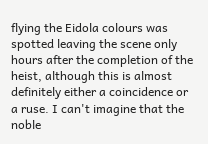flying the Eidola colours was spotted leaving the scene only hours after the completion of the heist, although this is almost definitely either a coincidence or a ruse. I can't imagine that the noble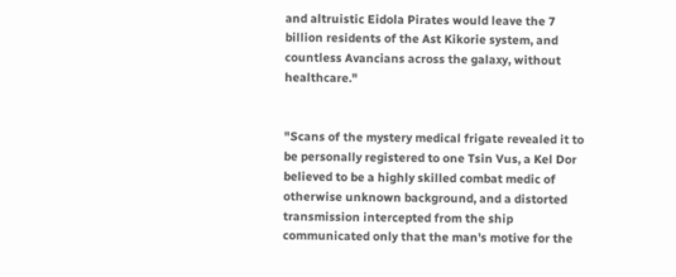and altruistic Eidola Pirates would leave the 7 billion residents of the Ast Kikorie system, and countless Avancians across the galaxy, without healthcare."


"Scans of the mystery medical frigate revealed it to be personally registered to one Tsin Vus, a Kel Dor believed to be a highly skilled combat medic of otherwise unknown background, and a distorted transmission intercepted from the ship communicated only that the man's motive for the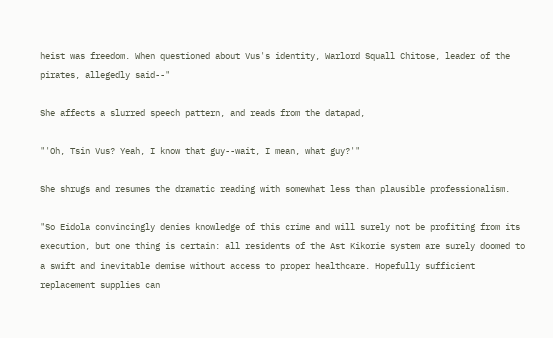heist was freedom. When questioned about Vus's identity, Warlord Squall Chitose, leader of the pirates, allegedly said--"

She affects a slurred speech pattern, and reads from the datapad,

"'Oh, Tsin Vus? Yeah, I know that guy--wait, I mean, what guy?'"

She shrugs and resumes the dramatic reading with somewhat less than plausible professionalism.

"So Eidola convincingly denies knowledge of this crime and will surely not be profiting from its execution, but one thing is certain: all residents of the Ast Kikorie system are surely doomed to a swift and inevitable demise without access to proper healthcare. Hopefully sufficient replacement supplies can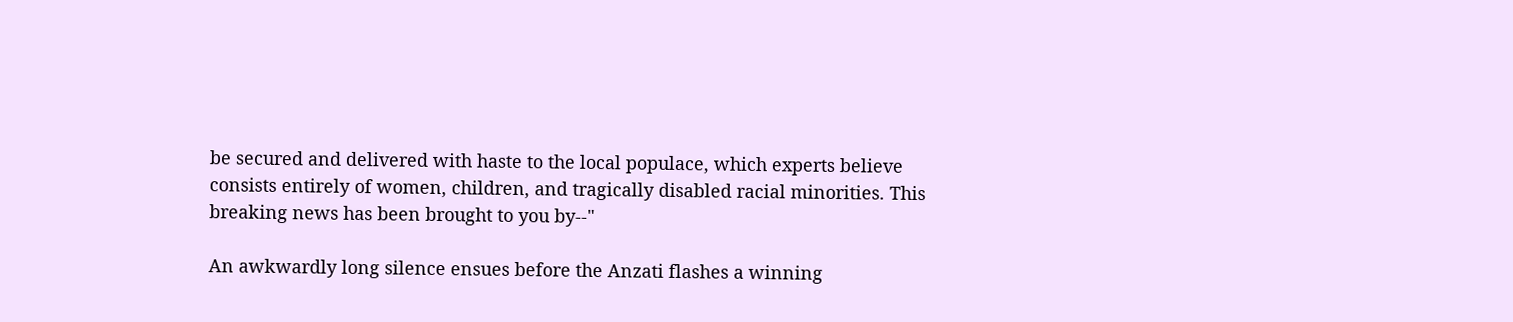be secured and delivered with haste to the local populace, which experts believe consists entirely of women, children, and tragically disabled racial minorities. This breaking news has been brought to you by--"

An awkwardly long silence ensues before the Anzati flashes a winning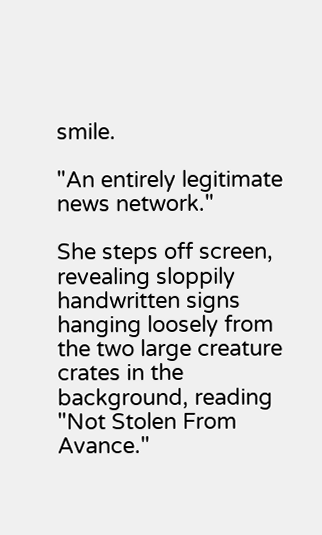smile.

"An entirely legitimate news network."

She steps off screen, revealing sloppily handwritten signs hanging loosely from the two large creature crates in the background, reading "Not Stolen From Avance."